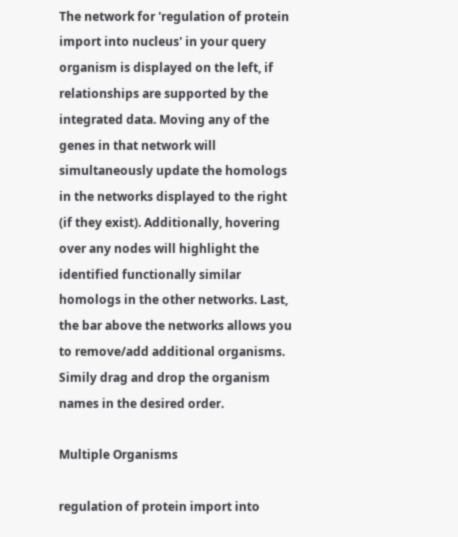The network for 'regulation of protein import into nucleus' in your query organism is displayed on the left, if relationships are supported by the integrated data. Moving any of the genes in that network will simultaneously update the homologs in the networks displayed to the right (if they exist). Additionally, hovering over any nodes will highlight the identified functionally similar homologs in the other networks. Last, the bar above the networks allows you to remove/add additional organisms. Simily drag and drop the organism names in the desired order.

Multiple Organisms

regulation of protein import into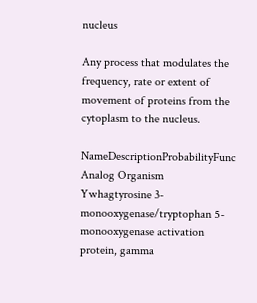nucleus

Any process that modulates the frequency, rate or extent of movement of proteins from the cytoplasm to the nucleus.

NameDescriptionProbabilityFunc Analog Organism
Ywhagtyrosine 3-monooxygenase/tryptophan 5-monooxygenase activation protein, gamma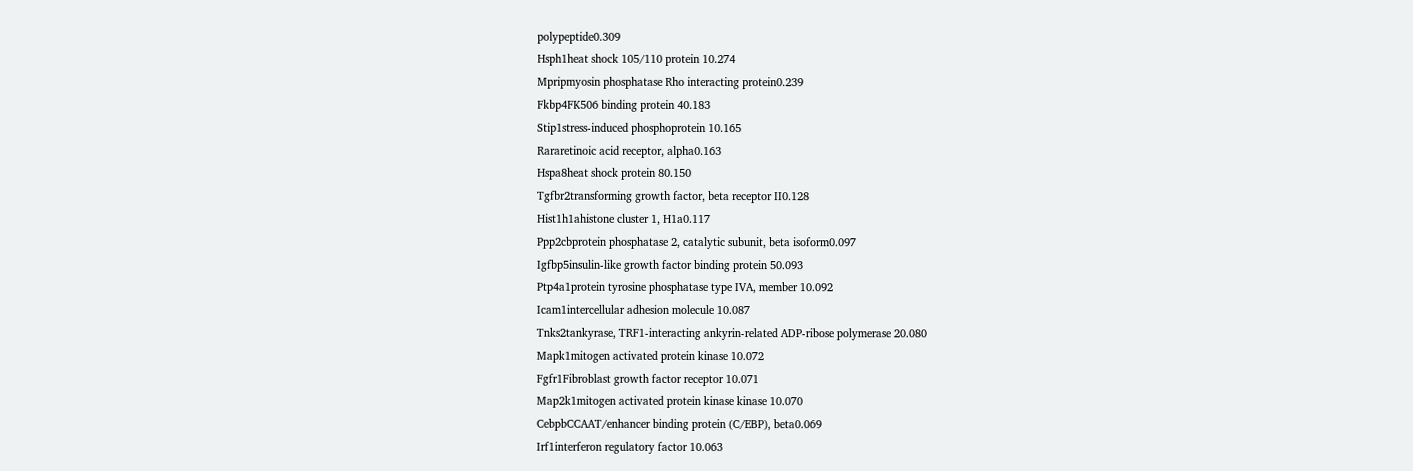polypeptide0.309
Hsph1heat shock 105/110 protein 10.274
Mpripmyosin phosphatase Rho interacting protein0.239
Fkbp4FK506 binding protein 40.183
Stip1stress-induced phosphoprotein 10.165
Rararetinoic acid receptor, alpha0.163
Hspa8heat shock protein 80.150
Tgfbr2transforming growth factor, beta receptor II0.128
Hist1h1ahistone cluster 1, H1a0.117
Ppp2cbprotein phosphatase 2, catalytic subunit, beta isoform0.097
Igfbp5insulin-like growth factor binding protein 50.093
Ptp4a1protein tyrosine phosphatase type IVA, member 10.092
Icam1intercellular adhesion molecule 10.087
Tnks2tankyrase, TRF1-interacting ankyrin-related ADP-ribose polymerase 20.080
Mapk1mitogen activated protein kinase 10.072
Fgfr1Fibroblast growth factor receptor 10.071
Map2k1mitogen activated protein kinase kinase 10.070
CebpbCCAAT/enhancer binding protein (C/EBP), beta0.069
Irf1interferon regulatory factor 10.063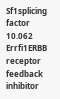Sf1splicing factor 10.062
Errfi1ERBB receptor feedback inhibitor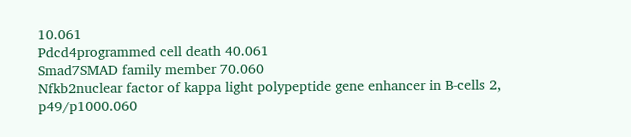10.061
Pdcd4programmed cell death 40.061
Smad7SMAD family member 70.060
Nfkb2nuclear factor of kappa light polypeptide gene enhancer in B-cells 2, p49/p1000.060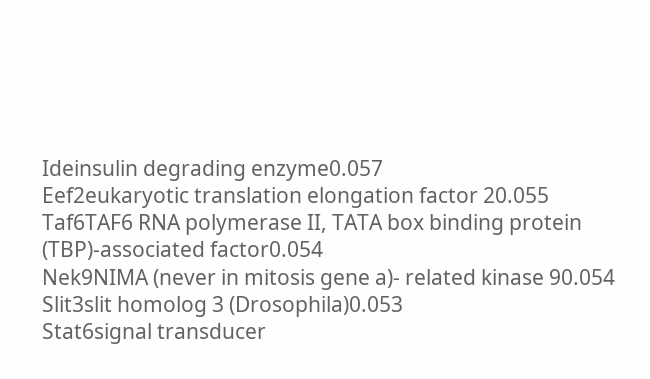Ideinsulin degrading enzyme0.057
Eef2eukaryotic translation elongation factor 20.055
Taf6TAF6 RNA polymerase II, TATA box binding protein (TBP)-associated factor0.054
Nek9NIMA (never in mitosis gene a)- related kinase 90.054
Slit3slit homolog 3 (Drosophila)0.053
Stat6signal transducer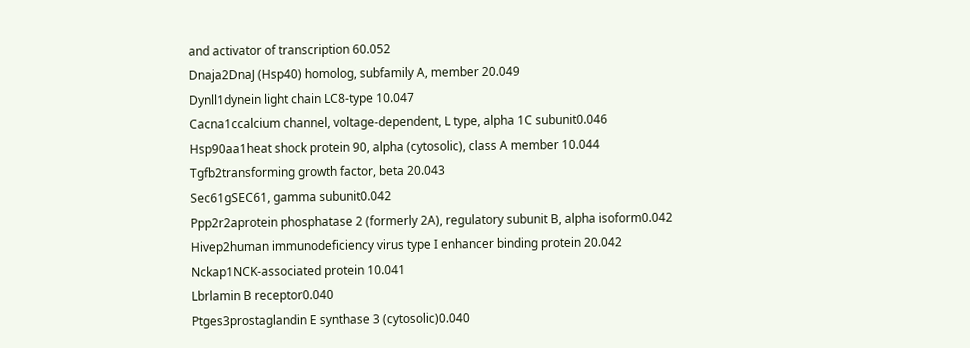and activator of transcription 60.052
Dnaja2DnaJ (Hsp40) homolog, subfamily A, member 20.049
Dynll1dynein light chain LC8-type 10.047
Cacna1ccalcium channel, voltage-dependent, L type, alpha 1C subunit0.046
Hsp90aa1heat shock protein 90, alpha (cytosolic), class A member 10.044
Tgfb2transforming growth factor, beta 20.043
Sec61gSEC61, gamma subunit0.042
Ppp2r2aprotein phosphatase 2 (formerly 2A), regulatory subunit B, alpha isoform0.042
Hivep2human immunodeficiency virus type I enhancer binding protein 20.042
Nckap1NCK-associated protein 10.041
Lbrlamin B receptor0.040
Ptges3prostaglandin E synthase 3 (cytosolic)0.040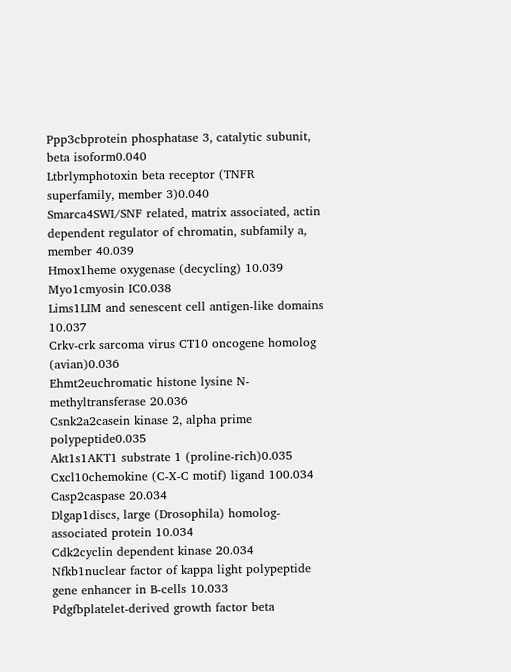Ppp3cbprotein phosphatase 3, catalytic subunit, beta isoform0.040
Ltbrlymphotoxin beta receptor (TNFR superfamily, member 3)0.040
Smarca4SWI/SNF related, matrix associated, actin dependent regulator of chromatin, subfamily a, member 40.039
Hmox1heme oxygenase (decycling) 10.039
Myo1cmyosin IC0.038
Lims1LIM and senescent cell antigen-like domains 10.037
Crkv-crk sarcoma virus CT10 oncogene homolog (avian)0.036
Ehmt2euchromatic histone lysine N-methyltransferase 20.036
Csnk2a2casein kinase 2, alpha prime polypeptide0.035
Akt1s1AKT1 substrate 1 (proline-rich)0.035
Cxcl10chemokine (C-X-C motif) ligand 100.034
Casp2caspase 20.034
Dlgap1discs, large (Drosophila) homolog-associated protein 10.034
Cdk2cyclin dependent kinase 20.034
Nfkb1nuclear factor of kappa light polypeptide gene enhancer in B-cells 10.033
Pdgfbplatelet-derived growth factor beta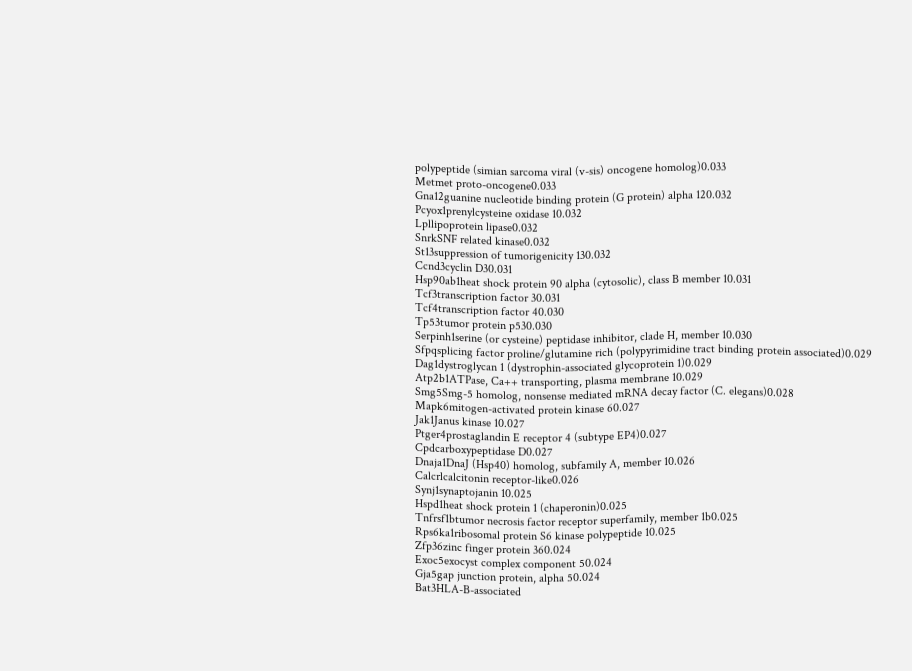polypeptide (simian sarcoma viral (v-sis) oncogene homolog)0.033
Metmet proto-oncogene0.033
Gna12guanine nucleotide binding protein (G protein) alpha 120.032
Pcyox1prenylcysteine oxidase 10.032
Lpllipoprotein lipase0.032
SnrkSNF related kinase0.032
St13suppression of tumorigenicity 130.032
Ccnd3cyclin D30.031
Hsp90ab1heat shock protein 90 alpha (cytosolic), class B member 10.031
Tcf3transcription factor 30.031
Tcf4transcription factor 40.030
Tp53tumor protein p530.030
Serpinh1serine (or cysteine) peptidase inhibitor, clade H, member 10.030
Sfpqsplicing factor proline/glutamine rich (polypyrimidine tract binding protein associated)0.029
Dag1dystroglycan 1 (dystrophin-associated glycoprotein 1)0.029
Atp2b1ATPase, Ca++ transporting, plasma membrane 10.029
Smg5Smg-5 homolog, nonsense mediated mRNA decay factor (C. elegans)0.028
Mapk6mitogen-activated protein kinase 60.027
Jak1Janus kinase 10.027
Ptger4prostaglandin E receptor 4 (subtype EP4)0.027
Cpdcarboxypeptidase D0.027
Dnaja1DnaJ (Hsp40) homolog, subfamily A, member 10.026
Calcrlcalcitonin receptor-like0.026
Synj1synaptojanin 10.025
Hspd1heat shock protein 1 (chaperonin)0.025
Tnfrsf1btumor necrosis factor receptor superfamily, member 1b0.025
Rps6ka1ribosomal protein S6 kinase polypeptide 10.025
Zfp36zinc finger protein 360.024
Exoc5exocyst complex component 50.024
Gja5gap junction protein, alpha 50.024
Bat3HLA-B-associated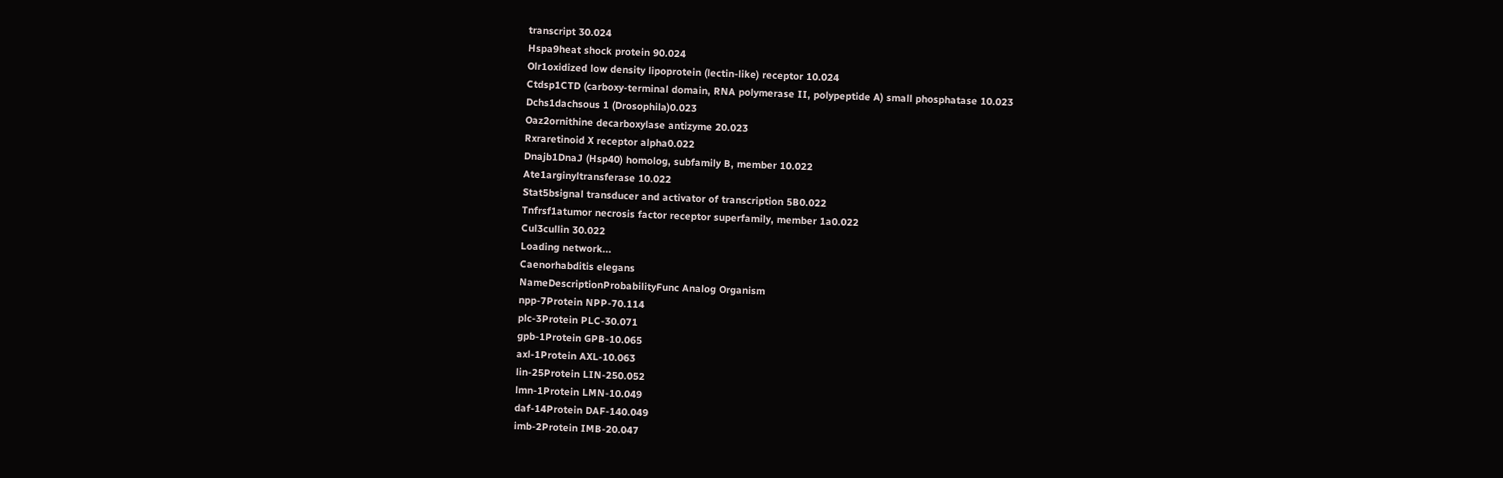transcript 30.024
Hspa9heat shock protein 90.024
Olr1oxidized low density lipoprotein (lectin-like) receptor 10.024
Ctdsp1CTD (carboxy-terminal domain, RNA polymerase II, polypeptide A) small phosphatase 10.023
Dchs1dachsous 1 (Drosophila)0.023
Oaz2ornithine decarboxylase antizyme 20.023
Rxraretinoid X receptor alpha0.022
Dnajb1DnaJ (Hsp40) homolog, subfamily B, member 10.022
Ate1arginyltransferase 10.022
Stat5bsignal transducer and activator of transcription 5B0.022
Tnfrsf1atumor necrosis factor receptor superfamily, member 1a0.022
Cul3cullin 30.022
Loading network...
Caenorhabditis elegans
NameDescriptionProbabilityFunc Analog Organism
npp-7Protein NPP-70.114
plc-3Protein PLC-30.071
gpb-1Protein GPB-10.065
axl-1Protein AXL-10.063
lin-25Protein LIN-250.052
lmn-1Protein LMN-10.049
daf-14Protein DAF-140.049
imb-2Protein IMB-20.047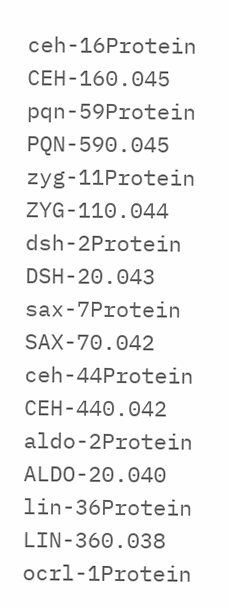ceh-16Protein CEH-160.045
pqn-59Protein PQN-590.045
zyg-11Protein ZYG-110.044
dsh-2Protein DSH-20.043
sax-7Protein SAX-70.042
ceh-44Protein CEH-440.042
aldo-2Protein ALDO-20.040
lin-36Protein LIN-360.038
ocrl-1Protein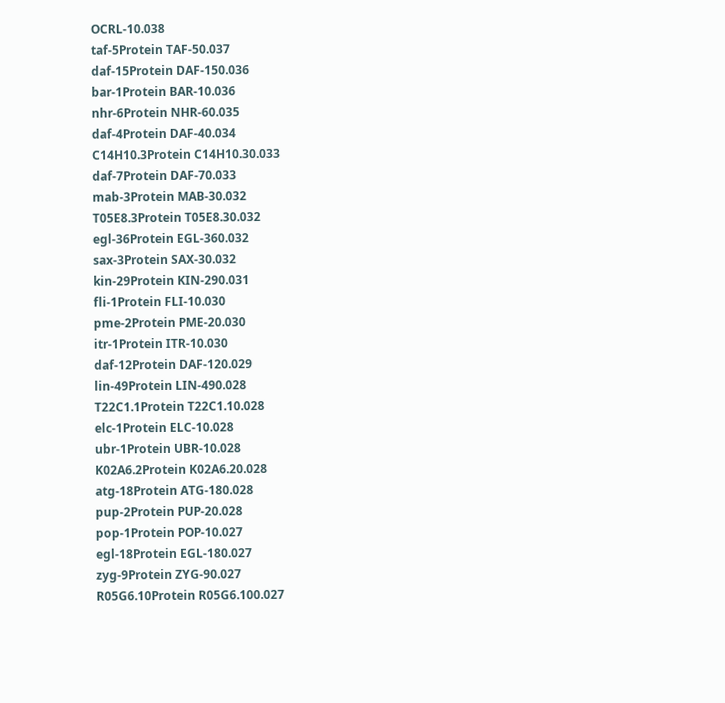OCRL-10.038
taf-5Protein TAF-50.037
daf-15Protein DAF-150.036
bar-1Protein BAR-10.036
nhr-6Protein NHR-60.035
daf-4Protein DAF-40.034
C14H10.3Protein C14H10.30.033
daf-7Protein DAF-70.033
mab-3Protein MAB-30.032
T05E8.3Protein T05E8.30.032
egl-36Protein EGL-360.032
sax-3Protein SAX-30.032
kin-29Protein KIN-290.031
fli-1Protein FLI-10.030
pme-2Protein PME-20.030
itr-1Protein ITR-10.030
daf-12Protein DAF-120.029
lin-49Protein LIN-490.028
T22C1.1Protein T22C1.10.028
elc-1Protein ELC-10.028
ubr-1Protein UBR-10.028
K02A6.2Protein K02A6.20.028
atg-18Protein ATG-180.028
pup-2Protein PUP-20.028
pop-1Protein POP-10.027
egl-18Protein EGL-180.027
zyg-9Protein ZYG-90.027
R05G6.10Protein R05G6.100.027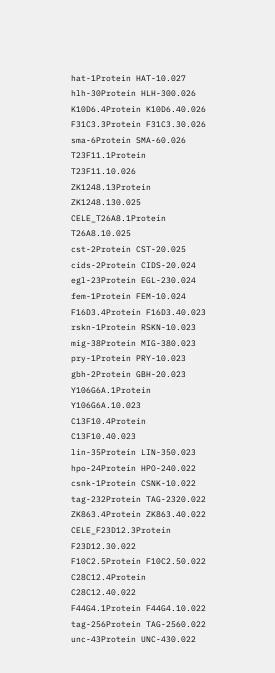hat-1Protein HAT-10.027
hlh-30Protein HLH-300.026
K10D6.4Protein K10D6.40.026
F31C3.3Protein F31C3.30.026
sma-6Protein SMA-60.026
T23F11.1Protein T23F11.10.026
ZK1248.13Protein ZK1248.130.025
CELE_T26A8.1Protein T26A8.10.025
cst-2Protein CST-20.025
cids-2Protein CIDS-20.024
egl-23Protein EGL-230.024
fem-1Protein FEM-10.024
F16D3.4Protein F16D3.40.023
rskn-1Protein RSKN-10.023
mig-38Protein MIG-380.023
pry-1Protein PRY-10.023
gbh-2Protein GBH-20.023
Y106G6A.1Protein Y106G6A.10.023
C13F10.4Protein C13F10.40.023
lin-35Protein LIN-350.023
hpo-24Protein HPO-240.022
csnk-1Protein CSNK-10.022
tag-232Protein TAG-2320.022
ZK863.4Protein ZK863.40.022
CELE_F23D12.3Protein F23D12.30.022
F10C2.5Protein F10C2.50.022
C28C12.4Protein C28C12.40.022
F44G4.1Protein F44G4.10.022
tag-256Protein TAG-2560.022
unc-43Protein UNC-430.022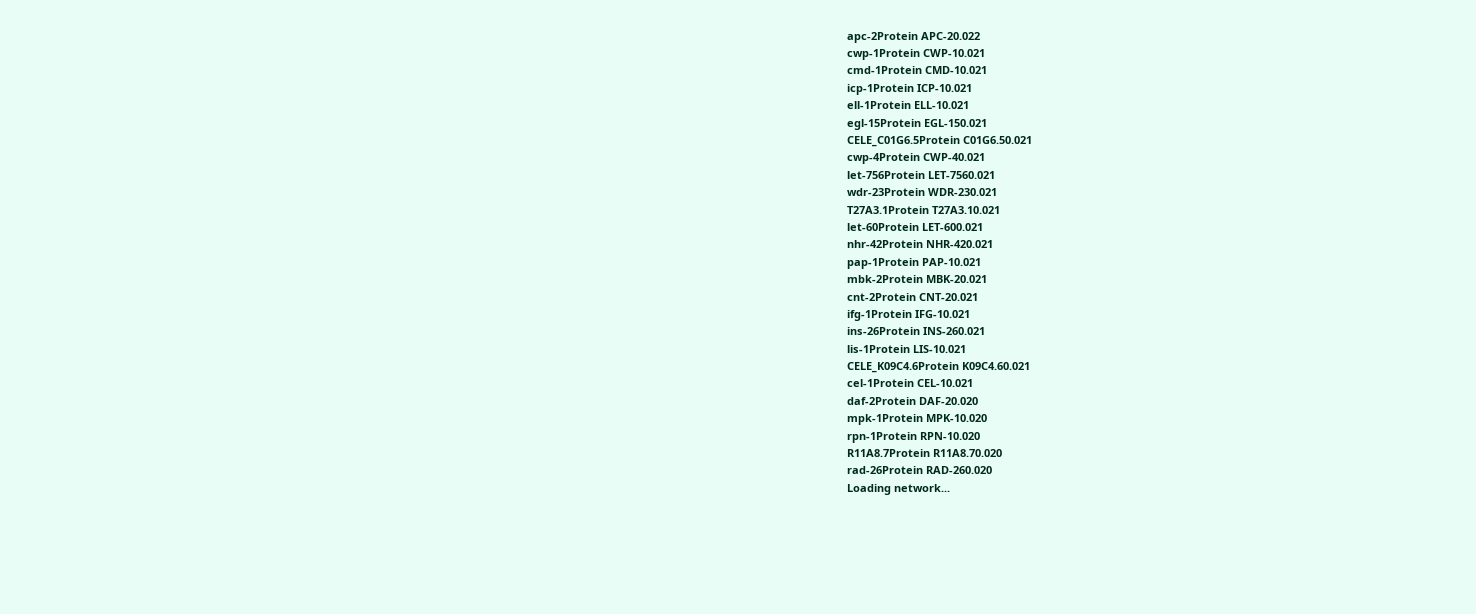apc-2Protein APC-20.022
cwp-1Protein CWP-10.021
cmd-1Protein CMD-10.021
icp-1Protein ICP-10.021
ell-1Protein ELL-10.021
egl-15Protein EGL-150.021
CELE_C01G6.5Protein C01G6.50.021
cwp-4Protein CWP-40.021
let-756Protein LET-7560.021
wdr-23Protein WDR-230.021
T27A3.1Protein T27A3.10.021
let-60Protein LET-600.021
nhr-42Protein NHR-420.021
pap-1Protein PAP-10.021
mbk-2Protein MBK-20.021
cnt-2Protein CNT-20.021
ifg-1Protein IFG-10.021
ins-26Protein INS-260.021
lis-1Protein LIS-10.021
CELE_K09C4.6Protein K09C4.60.021
cel-1Protein CEL-10.021
daf-2Protein DAF-20.020
mpk-1Protein MPK-10.020
rpn-1Protein RPN-10.020
R11A8.7Protein R11A8.70.020
rad-26Protein RAD-260.020
Loading network...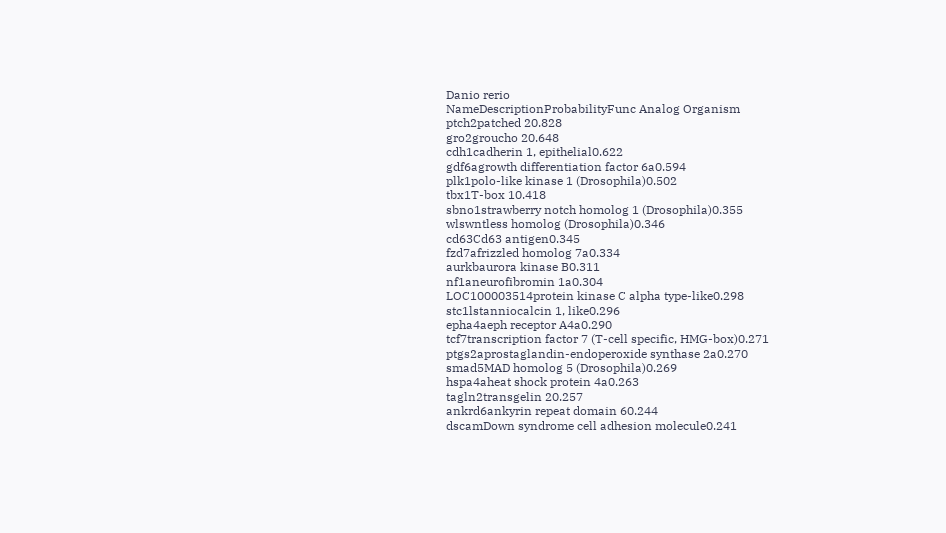Danio rerio
NameDescriptionProbabilityFunc Analog Organism
ptch2patched 20.828
gro2groucho 20.648
cdh1cadherin 1, epithelial0.622
gdf6agrowth differentiation factor 6a0.594
plk1polo-like kinase 1 (Drosophila)0.502
tbx1T-box 10.418
sbno1strawberry notch homolog 1 (Drosophila)0.355
wlswntless homolog (Drosophila)0.346
cd63Cd63 antigen0.345
fzd7afrizzled homolog 7a0.334
aurkbaurora kinase B0.311
nf1aneurofibromin 1a0.304
LOC100003514protein kinase C alpha type-like0.298
stc1lstanniocalcin 1, like0.296
epha4aeph receptor A4a0.290
tcf7transcription factor 7 (T-cell specific, HMG-box)0.271
ptgs2aprostaglandin-endoperoxide synthase 2a0.270
smad5MAD homolog 5 (Drosophila)0.269
hspa4aheat shock protein 4a0.263
tagln2transgelin 20.257
ankrd6ankyrin repeat domain 60.244
dscamDown syndrome cell adhesion molecule0.241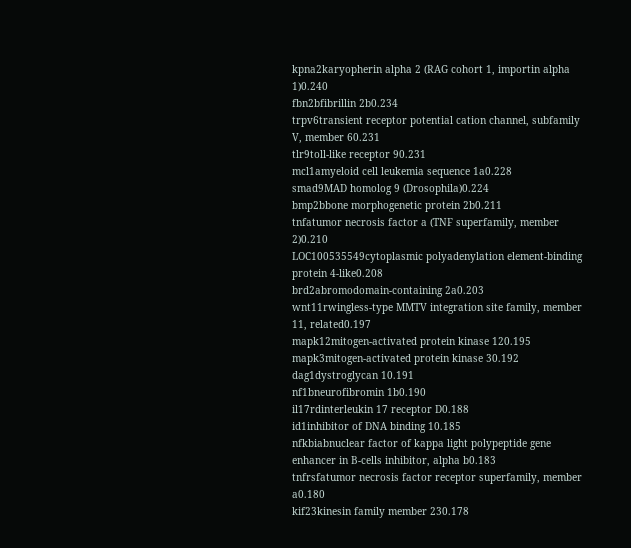kpna2karyopherin alpha 2 (RAG cohort 1, importin alpha 1)0.240
fbn2bfibrillin 2b0.234
trpv6transient receptor potential cation channel, subfamily V, member 60.231
tlr9toll-like receptor 90.231
mcl1amyeloid cell leukemia sequence 1a0.228
smad9MAD homolog 9 (Drosophila)0.224
bmp2bbone morphogenetic protein 2b0.211
tnfatumor necrosis factor a (TNF superfamily, member 2)0.210
LOC100535549cytoplasmic polyadenylation element-binding protein 4-like0.208
brd2abromodomain-containing 2a0.203
wnt11rwingless-type MMTV integration site family, member 11, related0.197
mapk12mitogen-activated protein kinase 120.195
mapk3mitogen-activated protein kinase 30.192
dag1dystroglycan 10.191
nf1bneurofibromin 1b0.190
il17rdinterleukin 17 receptor D0.188
id1inhibitor of DNA binding 10.185
nfkbiabnuclear factor of kappa light polypeptide gene enhancer in B-cells inhibitor, alpha b0.183
tnfrsfatumor necrosis factor receptor superfamily, member a0.180
kif23kinesin family member 230.178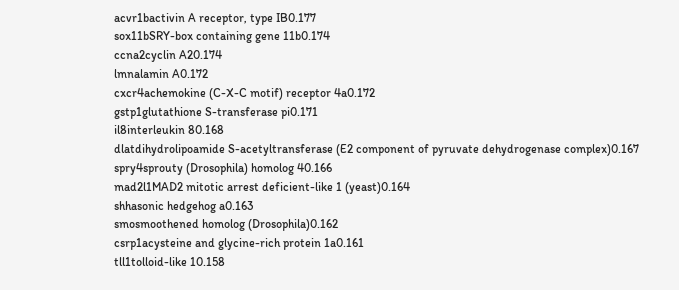acvr1bactivin A receptor, type IB0.177
sox11bSRY-box containing gene 11b0.174
ccna2cyclin A20.174
lmnalamin A0.172
cxcr4achemokine (C-X-C motif) receptor 4a0.172
gstp1glutathione S-transferase pi0.171
il8interleukin 80.168
dlatdihydrolipoamide S-acetyltransferase (E2 component of pyruvate dehydrogenase complex)0.167
spry4sprouty (Drosophila) homolog 40.166
mad2l1MAD2 mitotic arrest deficient-like 1 (yeast)0.164
shhasonic hedgehog a0.163
smosmoothened homolog (Drosophila)0.162
csrp1acysteine and glycine-rich protein 1a0.161
tll1tolloid-like 10.158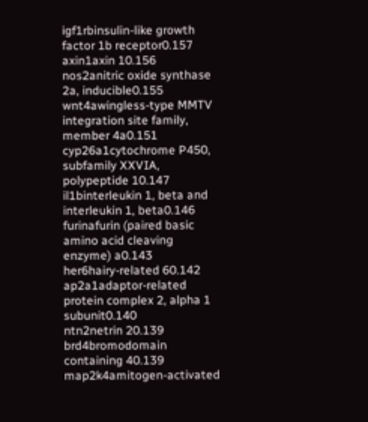igf1rbinsulin-like growth factor 1b receptor0.157
axin1axin 10.156
nos2anitric oxide synthase 2a, inducible0.155
wnt4awingless-type MMTV integration site family, member 4a0.151
cyp26a1cytochrome P450, subfamily XXVIA, polypeptide 10.147
il1binterleukin 1, beta and interleukin 1, beta0.146
furinafurin (paired basic amino acid cleaving enzyme) a0.143
her6hairy-related 60.142
ap2a1adaptor-related protein complex 2, alpha 1 subunit0.140
ntn2netrin 20.139
brd4bromodomain containing 40.139
map2k4amitogen-activated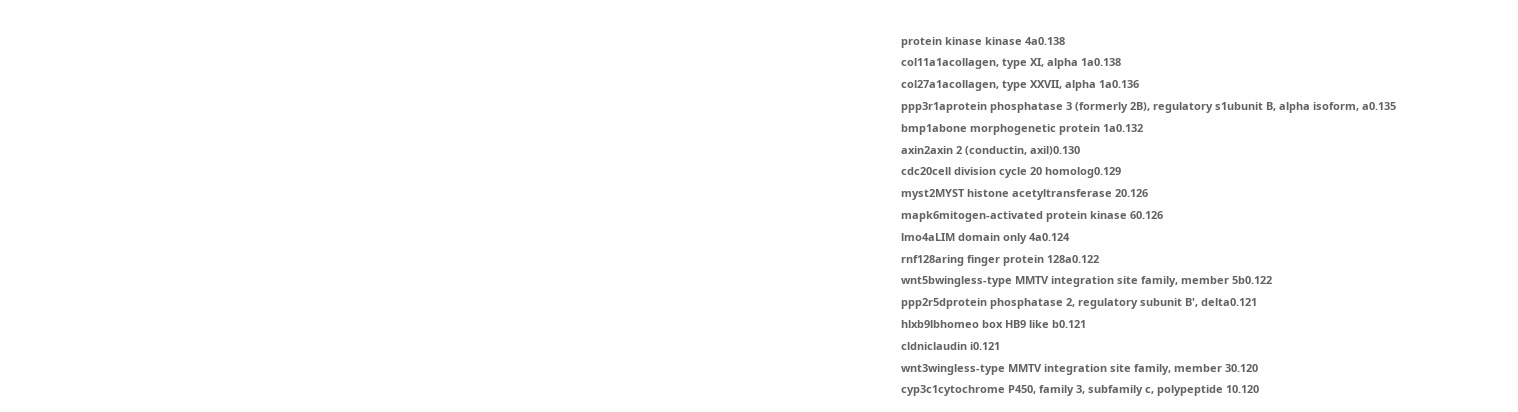protein kinase kinase 4a0.138
col11a1acollagen, type XI, alpha 1a0.138
col27a1acollagen, type XXVII, alpha 1a0.136
ppp3r1aprotein phosphatase 3 (formerly 2B), regulatory s1ubunit B, alpha isoform, a0.135
bmp1abone morphogenetic protein 1a0.132
axin2axin 2 (conductin, axil)0.130
cdc20cell division cycle 20 homolog0.129
myst2MYST histone acetyltransferase 20.126
mapk6mitogen-activated protein kinase 60.126
lmo4aLIM domain only 4a0.124
rnf128aring finger protein 128a0.122
wnt5bwingless-type MMTV integration site family, member 5b0.122
ppp2r5dprotein phosphatase 2, regulatory subunit B', delta0.121
hlxb9lbhomeo box HB9 like b0.121
cldniclaudin i0.121
wnt3wingless-type MMTV integration site family, member 30.120
cyp3c1cytochrome P450, family 3, subfamily c, polypeptide 10.120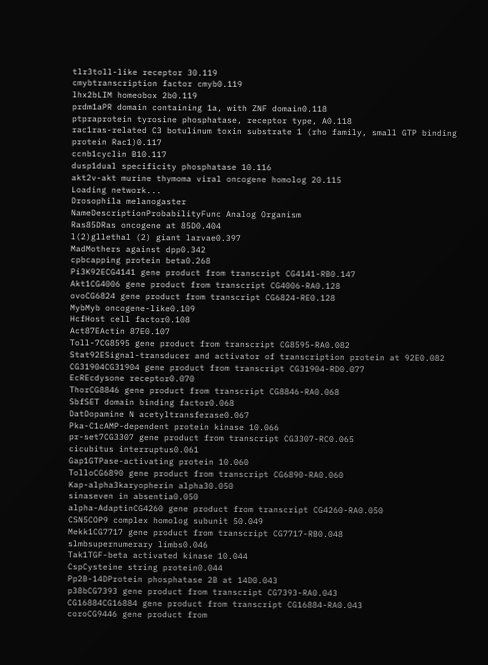tlr3toll-like receptor 30.119
cmybtranscription factor cmyb0.119
lhx2bLIM homeobox 2b0.119
prdm1aPR domain containing 1a, with ZNF domain0.118
ptpraprotein tyrosine phosphatase, receptor type, A0.118
rac1ras-related C3 botulinum toxin substrate 1 (rho family, small GTP binding protein Rac1)0.117
ccnb1cyclin B10.117
dusp1dual specificity phosphatase 10.116
akt2v-akt murine thymoma viral oncogene homolog 20.115
Loading network...
Drosophila melanogaster
NameDescriptionProbabilityFunc Analog Organism
Ras85DRas oncogene at 85D0.404
l(2)gllethal (2) giant larvae0.397
MadMothers against dpp0.342
cpbcapping protein beta0.268
Pi3K92ECG4141 gene product from transcript CG4141-RB0.147
Akt1CG4006 gene product from transcript CG4006-RA0.128
ovoCG6824 gene product from transcript CG6824-RE0.128
MybMyb oncogene-like0.109
HcfHost cell factor0.108
Act87EActin 87E0.107
Toll-7CG8595 gene product from transcript CG8595-RA0.082
Stat92ESignal-transducer and activator of transcription protein at 92E0.082
CG31904CG31904 gene product from transcript CG31904-RD0.077
EcREcdysone receptor0.070
ThorCG8846 gene product from transcript CG8846-RA0.068
SbfSET domain binding factor0.068
DatDopamine N acetyltransferase0.067
Pka-C1cAMP-dependent protein kinase 10.066
pr-set7CG3307 gene product from transcript CG3307-RC0.065
cicubitus interruptus0.061
Gap1GTPase-activating protein 10.060
TolloCG6890 gene product from transcript CG6890-RA0.060
Kap-alpha3karyopherin alpha30.050
sinaseven in absentia0.050
alpha-AdaptinCG4260 gene product from transcript CG4260-RA0.050
CSN5COP9 complex homolog subunit 50.049
Mekk1CG7717 gene product from transcript CG7717-RB0.048
slmbsupernumerary limbs0.046
Tak1TGF-beta activated kinase 10.044
CspCysteine string protein0.044
Pp2B-14DProtein phosphatase 2B at 14D0.043
p38bCG7393 gene product from transcript CG7393-RA0.043
CG16884CG16884 gene product from transcript CG16884-RA0.043
coroCG9446 gene product from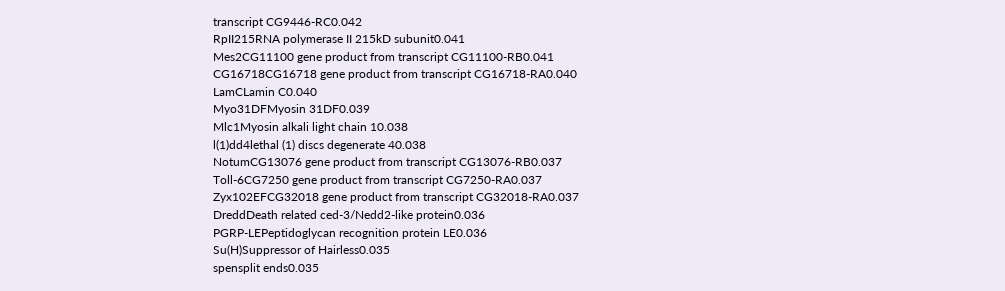transcript CG9446-RC0.042
RpII215RNA polymerase II 215kD subunit0.041
Mes2CG11100 gene product from transcript CG11100-RB0.041
CG16718CG16718 gene product from transcript CG16718-RA0.040
LamCLamin C0.040
Myo31DFMyosin 31DF0.039
Mlc1Myosin alkali light chain 10.038
l(1)dd4lethal (1) discs degenerate 40.038
NotumCG13076 gene product from transcript CG13076-RB0.037
Toll-6CG7250 gene product from transcript CG7250-RA0.037
Zyx102EFCG32018 gene product from transcript CG32018-RA0.037
DreddDeath related ced-3/Nedd2-like protein0.036
PGRP-LEPeptidoglycan recognition protein LE0.036
Su(H)Suppressor of Hairless0.035
spensplit ends0.035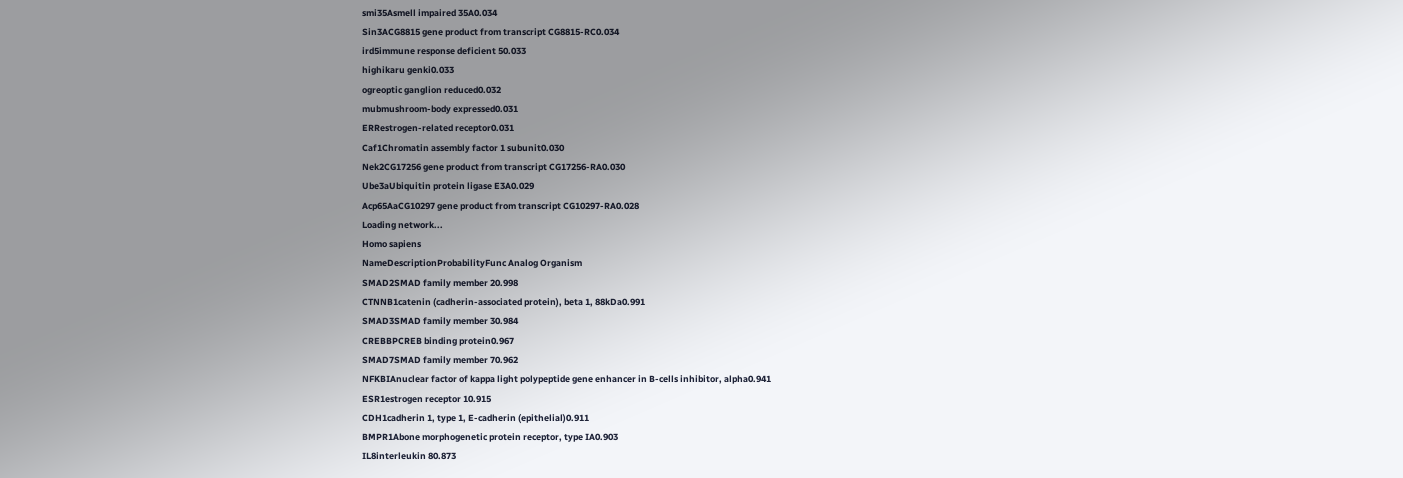smi35Asmell impaired 35A0.034
Sin3ACG8815 gene product from transcript CG8815-RC0.034
ird5immune response deficient 50.033
highikaru genki0.033
ogreoptic ganglion reduced0.032
mubmushroom-body expressed0.031
ERRestrogen-related receptor0.031
Caf1Chromatin assembly factor 1 subunit0.030
Nek2CG17256 gene product from transcript CG17256-RA0.030
Ube3aUbiquitin protein ligase E3A0.029
Acp65AaCG10297 gene product from transcript CG10297-RA0.028
Loading network...
Homo sapiens
NameDescriptionProbabilityFunc Analog Organism
SMAD2SMAD family member 20.998
CTNNB1catenin (cadherin-associated protein), beta 1, 88kDa0.991
SMAD3SMAD family member 30.984
CREBBPCREB binding protein0.967
SMAD7SMAD family member 70.962
NFKBIAnuclear factor of kappa light polypeptide gene enhancer in B-cells inhibitor, alpha0.941
ESR1estrogen receptor 10.915
CDH1cadherin 1, type 1, E-cadherin (epithelial)0.911
BMPR1Abone morphogenetic protein receptor, type IA0.903
IL8interleukin 80.873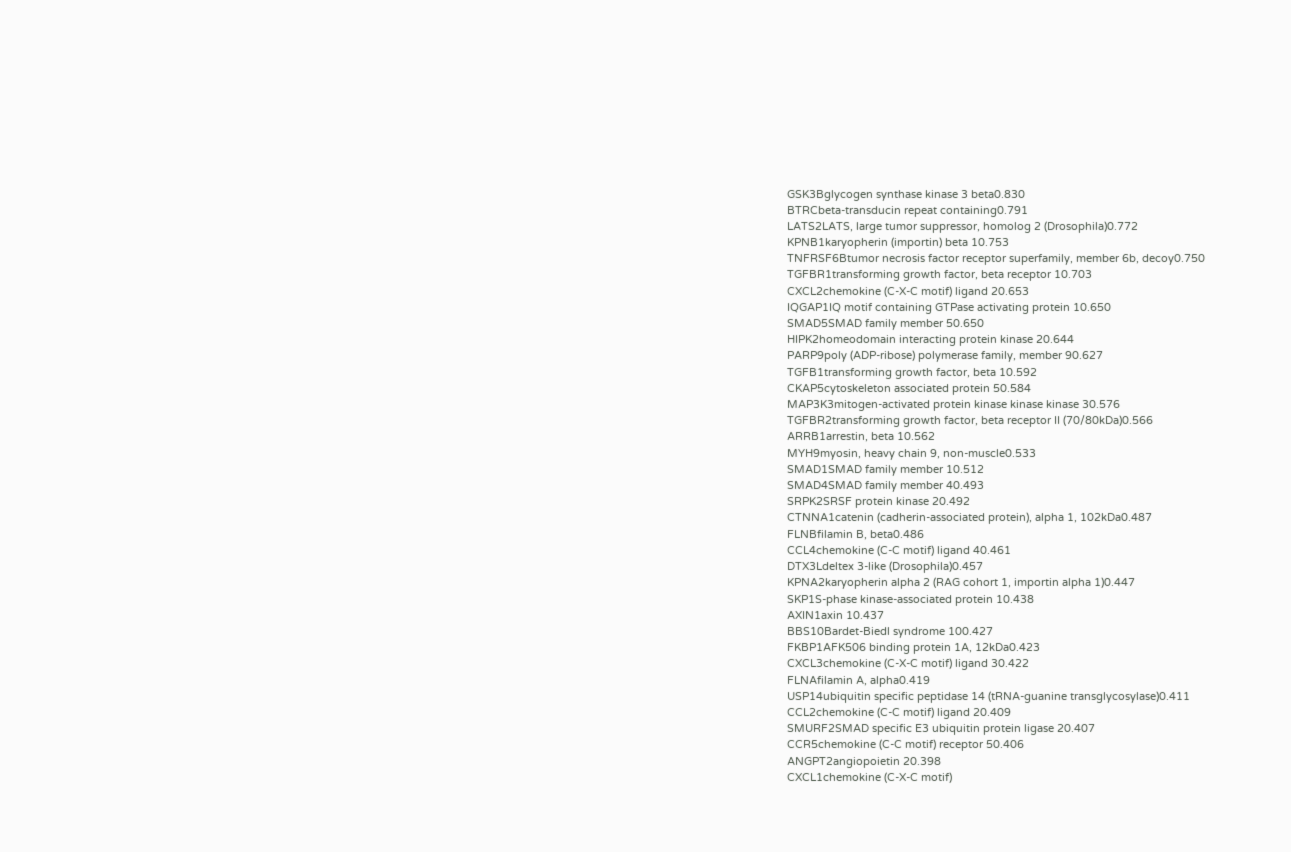GSK3Bglycogen synthase kinase 3 beta0.830
BTRCbeta-transducin repeat containing0.791
LATS2LATS, large tumor suppressor, homolog 2 (Drosophila)0.772
KPNB1karyopherin (importin) beta 10.753
TNFRSF6Btumor necrosis factor receptor superfamily, member 6b, decoy0.750
TGFBR1transforming growth factor, beta receptor 10.703
CXCL2chemokine (C-X-C motif) ligand 20.653
IQGAP1IQ motif containing GTPase activating protein 10.650
SMAD5SMAD family member 50.650
HIPK2homeodomain interacting protein kinase 20.644
PARP9poly (ADP-ribose) polymerase family, member 90.627
TGFB1transforming growth factor, beta 10.592
CKAP5cytoskeleton associated protein 50.584
MAP3K3mitogen-activated protein kinase kinase kinase 30.576
TGFBR2transforming growth factor, beta receptor II (70/80kDa)0.566
ARRB1arrestin, beta 10.562
MYH9myosin, heavy chain 9, non-muscle0.533
SMAD1SMAD family member 10.512
SMAD4SMAD family member 40.493
SRPK2SRSF protein kinase 20.492
CTNNA1catenin (cadherin-associated protein), alpha 1, 102kDa0.487
FLNBfilamin B, beta0.486
CCL4chemokine (C-C motif) ligand 40.461
DTX3Ldeltex 3-like (Drosophila)0.457
KPNA2karyopherin alpha 2 (RAG cohort 1, importin alpha 1)0.447
SKP1S-phase kinase-associated protein 10.438
AXIN1axin 10.437
BBS10Bardet-Biedl syndrome 100.427
FKBP1AFK506 binding protein 1A, 12kDa0.423
CXCL3chemokine (C-X-C motif) ligand 30.422
FLNAfilamin A, alpha0.419
USP14ubiquitin specific peptidase 14 (tRNA-guanine transglycosylase)0.411
CCL2chemokine (C-C motif) ligand 20.409
SMURF2SMAD specific E3 ubiquitin protein ligase 20.407
CCR5chemokine (C-C motif) receptor 50.406
ANGPT2angiopoietin 20.398
CXCL1chemokine (C-X-C motif)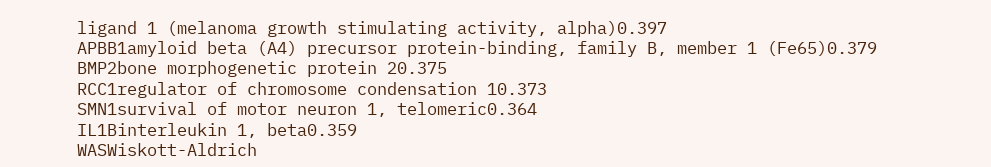ligand 1 (melanoma growth stimulating activity, alpha)0.397
APBB1amyloid beta (A4) precursor protein-binding, family B, member 1 (Fe65)0.379
BMP2bone morphogenetic protein 20.375
RCC1regulator of chromosome condensation 10.373
SMN1survival of motor neuron 1, telomeric0.364
IL1Binterleukin 1, beta0.359
WASWiskott-Aldrich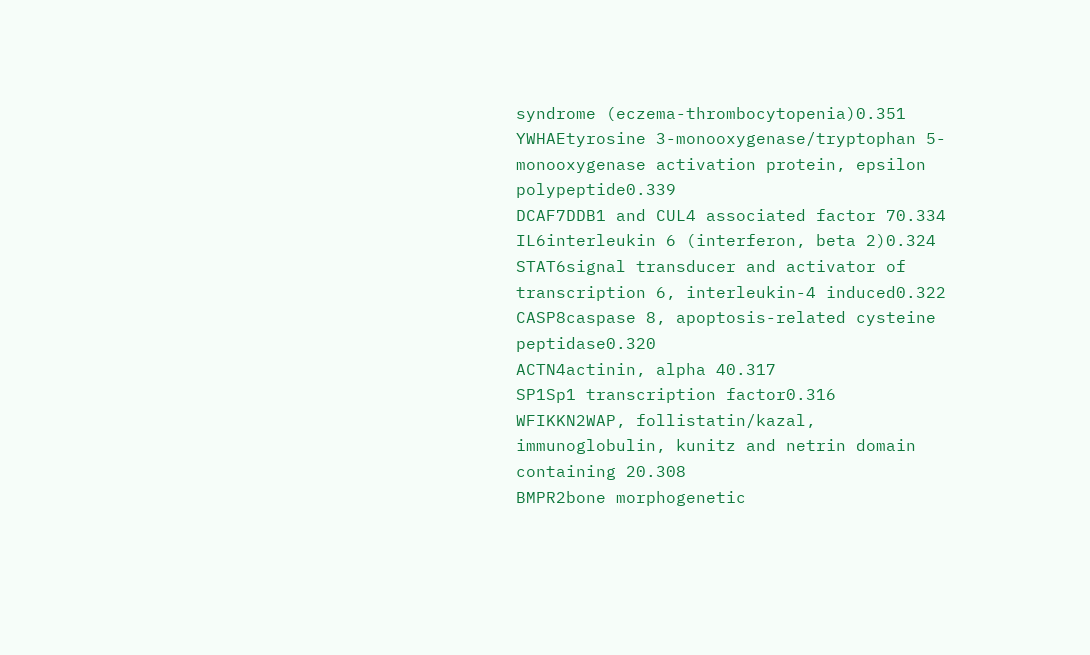syndrome (eczema-thrombocytopenia)0.351
YWHAEtyrosine 3-monooxygenase/tryptophan 5-monooxygenase activation protein, epsilon polypeptide0.339
DCAF7DDB1 and CUL4 associated factor 70.334
IL6interleukin 6 (interferon, beta 2)0.324
STAT6signal transducer and activator of transcription 6, interleukin-4 induced0.322
CASP8caspase 8, apoptosis-related cysteine peptidase0.320
ACTN4actinin, alpha 40.317
SP1Sp1 transcription factor0.316
WFIKKN2WAP, follistatin/kazal, immunoglobulin, kunitz and netrin domain containing 20.308
BMPR2bone morphogenetic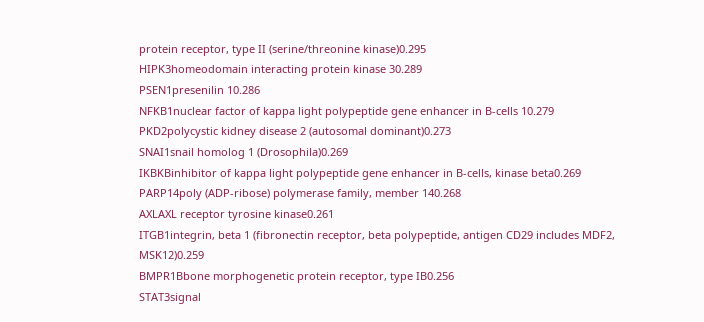protein receptor, type II (serine/threonine kinase)0.295
HIPK3homeodomain interacting protein kinase 30.289
PSEN1presenilin 10.286
NFKB1nuclear factor of kappa light polypeptide gene enhancer in B-cells 10.279
PKD2polycystic kidney disease 2 (autosomal dominant)0.273
SNAI1snail homolog 1 (Drosophila)0.269
IKBKBinhibitor of kappa light polypeptide gene enhancer in B-cells, kinase beta0.269
PARP14poly (ADP-ribose) polymerase family, member 140.268
AXLAXL receptor tyrosine kinase0.261
ITGB1integrin, beta 1 (fibronectin receptor, beta polypeptide, antigen CD29 includes MDF2, MSK12)0.259
BMPR1Bbone morphogenetic protein receptor, type IB0.256
STAT3signal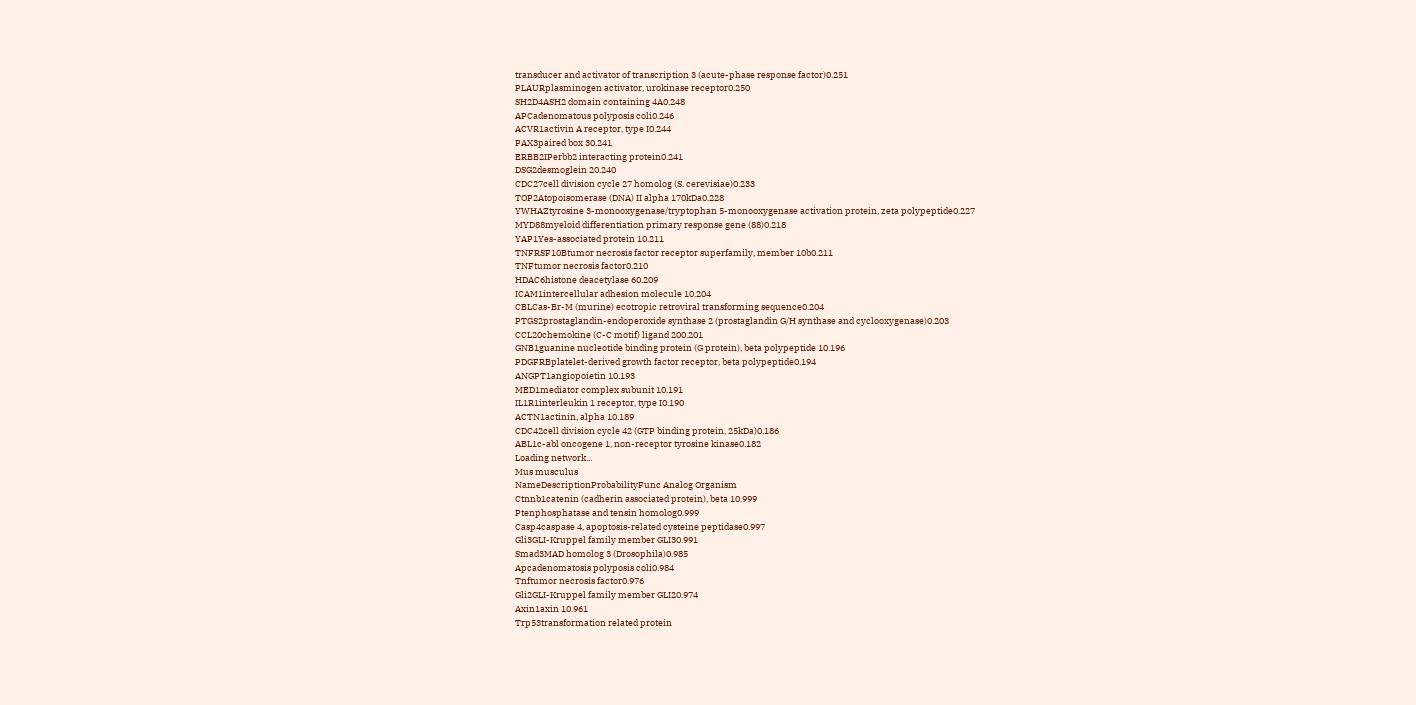transducer and activator of transcription 3 (acute-phase response factor)0.251
PLAURplasminogen activator, urokinase receptor0.250
SH2D4ASH2 domain containing 4A0.248
APCadenomatous polyposis coli0.246
ACVR1activin A receptor, type I0.244
PAX3paired box 30.241
ERBB2IPerbb2 interacting protein0.241
DSG2desmoglein 20.240
CDC27cell division cycle 27 homolog (S. cerevisiae)0.233
TOP2Atopoisomerase (DNA) II alpha 170kDa0.228
YWHAZtyrosine 3-monooxygenase/tryptophan 5-monooxygenase activation protein, zeta polypeptide0.227
MYD88myeloid differentiation primary response gene (88)0.218
YAP1Yes-associated protein 10.211
TNFRSF10Btumor necrosis factor receptor superfamily, member 10b0.211
TNFtumor necrosis factor0.210
HDAC6histone deacetylase 60.209
ICAM1intercellular adhesion molecule 10.204
CBLCas-Br-M (murine) ecotropic retroviral transforming sequence0.204
PTGS2prostaglandin-endoperoxide synthase 2 (prostaglandin G/H synthase and cyclooxygenase)0.203
CCL20chemokine (C-C motif) ligand 200.201
GNB1guanine nucleotide binding protein (G protein), beta polypeptide 10.196
PDGFRBplatelet-derived growth factor receptor, beta polypeptide0.194
ANGPT1angiopoietin 10.193
MED1mediator complex subunit 10.191
IL1R1interleukin 1 receptor, type I0.190
ACTN1actinin, alpha 10.189
CDC42cell division cycle 42 (GTP binding protein, 25kDa)0.186
ABL1c-abl oncogene 1, non-receptor tyrosine kinase0.182
Loading network...
Mus musculus
NameDescriptionProbabilityFunc Analog Organism
Ctnnb1catenin (cadherin associated protein), beta 10.999
Ptenphosphatase and tensin homolog0.999
Casp4caspase 4, apoptosis-related cysteine peptidase0.997
Gli3GLI-Kruppel family member GLI30.991
Smad3MAD homolog 3 (Drosophila)0.985
Apcadenomatosis polyposis coli0.984
Tnftumor necrosis factor0.976
Gli2GLI-Kruppel family member GLI20.974
Axin1axin 10.961
Trp53transformation related protein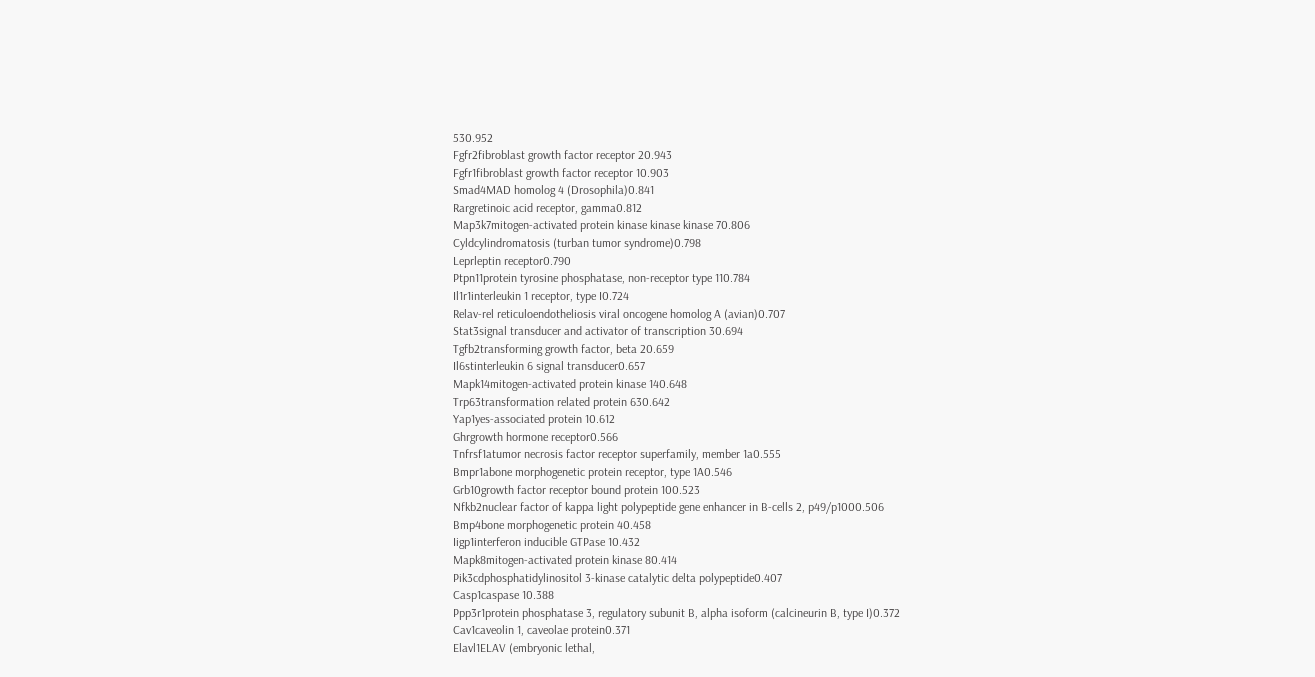530.952
Fgfr2fibroblast growth factor receptor 20.943
Fgfr1fibroblast growth factor receptor 10.903
Smad4MAD homolog 4 (Drosophila)0.841
Rargretinoic acid receptor, gamma0.812
Map3k7mitogen-activated protein kinase kinase kinase 70.806
Cyldcylindromatosis (turban tumor syndrome)0.798
Leprleptin receptor0.790
Ptpn11protein tyrosine phosphatase, non-receptor type 110.784
Il1r1interleukin 1 receptor, type I0.724
Relav-rel reticuloendotheliosis viral oncogene homolog A (avian)0.707
Stat3signal transducer and activator of transcription 30.694
Tgfb2transforming growth factor, beta 20.659
Il6stinterleukin 6 signal transducer0.657
Mapk14mitogen-activated protein kinase 140.648
Trp63transformation related protein 630.642
Yap1yes-associated protein 10.612
Ghrgrowth hormone receptor0.566
Tnfrsf1atumor necrosis factor receptor superfamily, member 1a0.555
Bmpr1abone morphogenetic protein receptor, type 1A0.546
Grb10growth factor receptor bound protein 100.523
Nfkb2nuclear factor of kappa light polypeptide gene enhancer in B-cells 2, p49/p1000.506
Bmp4bone morphogenetic protein 40.458
Iigp1interferon inducible GTPase 10.432
Mapk8mitogen-activated protein kinase 80.414
Pik3cdphosphatidylinositol 3-kinase catalytic delta polypeptide0.407
Casp1caspase 10.388
Ppp3r1protein phosphatase 3, regulatory subunit B, alpha isoform (calcineurin B, type I)0.372
Cav1caveolin 1, caveolae protein0.371
Elavl1ELAV (embryonic lethal,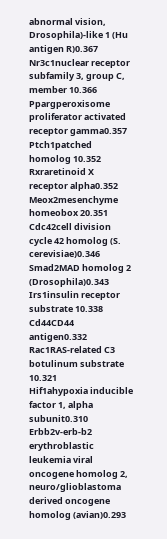abnormal vision, Drosophila)-like 1 (Hu antigen R)0.367
Nr3c1nuclear receptor subfamily 3, group C, member 10.366
Ppargperoxisome proliferator activated receptor gamma0.357
Ptch1patched homolog 10.352
Rxraretinoid X receptor alpha0.352
Meox2mesenchyme homeobox 20.351
Cdc42cell division cycle 42 homolog (S. cerevisiae)0.346
Smad2MAD homolog 2 (Drosophila)0.343
Irs1insulin receptor substrate 10.338
Cd44CD44 antigen0.332
Rac1RAS-related C3 botulinum substrate 10.321
Hif1ahypoxia inducible factor 1, alpha subunit0.310
Erbb2v-erb-b2 erythroblastic leukemia viral oncogene homolog 2, neuro/glioblastoma derived oncogene homolog (avian)0.293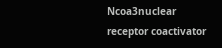Ncoa3nuclear receptor coactivator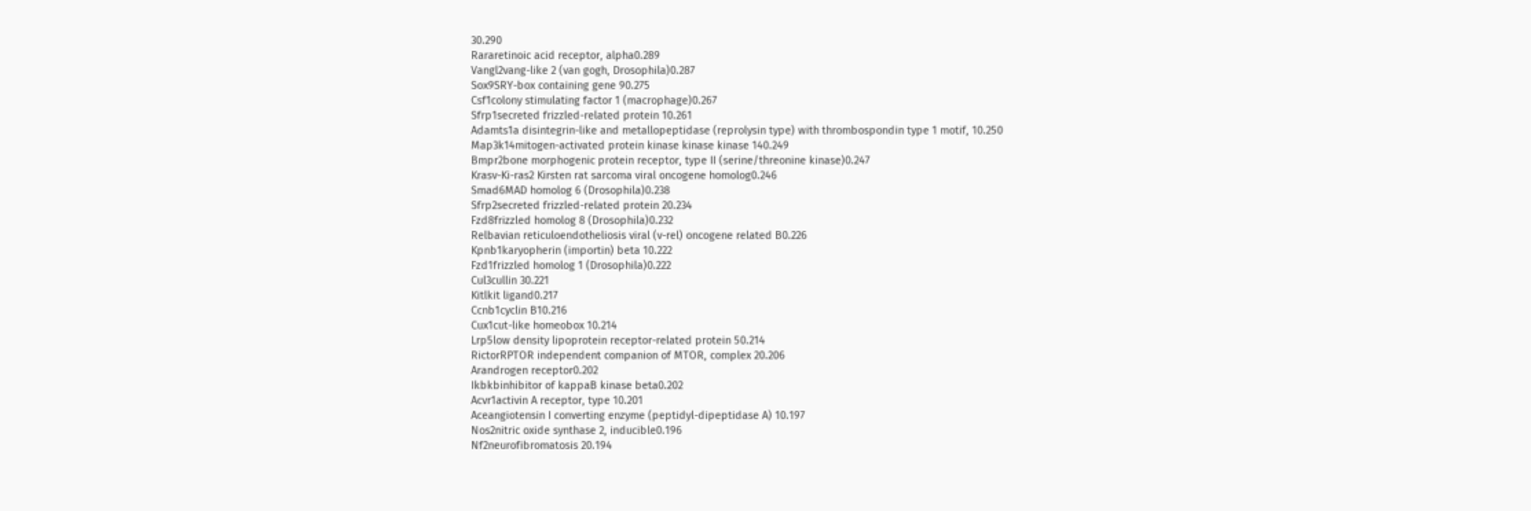30.290
Rararetinoic acid receptor, alpha0.289
Vangl2vang-like 2 (van gogh, Drosophila)0.287
Sox9SRY-box containing gene 90.275
Csf1colony stimulating factor 1 (macrophage)0.267
Sfrp1secreted frizzled-related protein 10.261
Adamts1a disintegrin-like and metallopeptidase (reprolysin type) with thrombospondin type 1 motif, 10.250
Map3k14mitogen-activated protein kinase kinase kinase 140.249
Bmpr2bone morphogenic protein receptor, type II (serine/threonine kinase)0.247
Krasv-Ki-ras2 Kirsten rat sarcoma viral oncogene homolog0.246
Smad6MAD homolog 6 (Drosophila)0.238
Sfrp2secreted frizzled-related protein 20.234
Fzd8frizzled homolog 8 (Drosophila)0.232
Relbavian reticuloendotheliosis viral (v-rel) oncogene related B0.226
Kpnb1karyopherin (importin) beta 10.222
Fzd1frizzled homolog 1 (Drosophila)0.222
Cul3cullin 30.221
Kitlkit ligand0.217
Ccnb1cyclin B10.216
Cux1cut-like homeobox 10.214
Lrp5low density lipoprotein receptor-related protein 50.214
RictorRPTOR independent companion of MTOR, complex 20.206
Arandrogen receptor0.202
Ikbkbinhibitor of kappaB kinase beta0.202
Acvr1activin A receptor, type 10.201
Aceangiotensin I converting enzyme (peptidyl-dipeptidase A) 10.197
Nos2nitric oxide synthase 2, inducible0.196
Nf2neurofibromatosis 20.194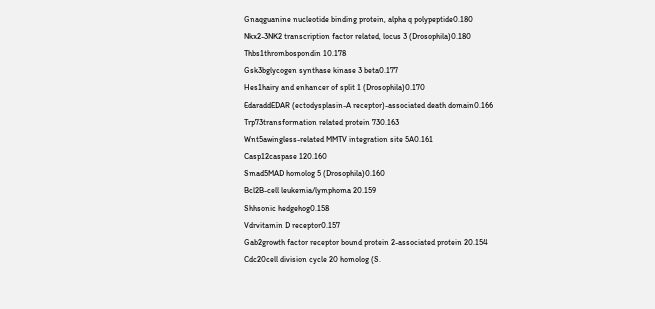Gnaqguanine nucleotide binding protein, alpha q polypeptide0.180
Nkx2-3NK2 transcription factor related, locus 3 (Drosophila)0.180
Thbs1thrombospondin 10.178
Gsk3bglycogen synthase kinase 3 beta0.177
Hes1hairy and enhancer of split 1 (Drosophila)0.170
EdaraddEDAR (ectodysplasin-A receptor)-associated death domain0.166
Trp73transformation related protein 730.163
Wnt5awingless-related MMTV integration site 5A0.161
Casp12caspase 120.160
Smad5MAD homolog 5 (Drosophila)0.160
Bcl2B-cell leukemia/lymphoma 20.159
Shhsonic hedgehog0.158
Vdrvitamin D receptor0.157
Gab2growth factor receptor bound protein 2-associated protein 20.154
Cdc20cell division cycle 20 homolog (S.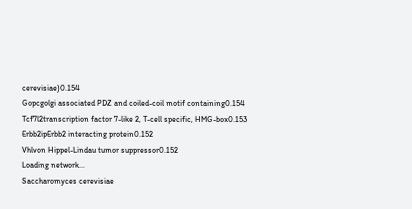cerevisiae)0.154
Gopcgolgi associated PDZ and coiled-coil motif containing0.154
Tcf7l2transcription factor 7-like 2, T-cell specific, HMG-box0.153
Erbb2ipErbb2 interacting protein0.152
Vhlvon Hippel-Lindau tumor suppressor0.152
Loading network...
Saccharomyces cerevisiae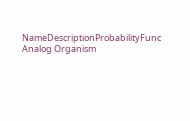NameDescriptionProbabilityFunc Analog Organism